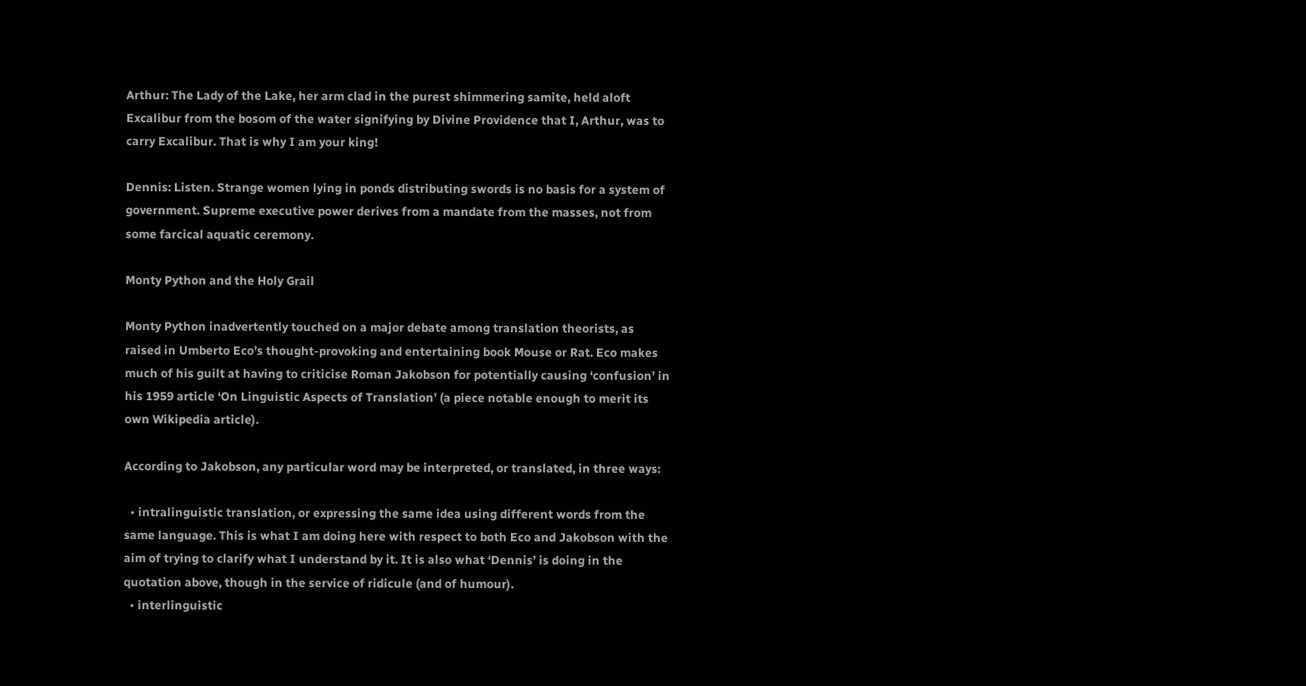Arthur: The Lady of the Lake, her arm clad in the purest shimmering samite, held aloft Excalibur from the bosom of the water signifying by Divine Providence that I, Arthur, was to carry Excalibur. That is why I am your king!

Dennis: Listen. Strange women lying in ponds distributing swords is no basis for a system of government. Supreme executive power derives from a mandate from the masses, not from some farcical aquatic ceremony.

Monty Python and the Holy Grail

Monty Python inadvertently touched on a major debate among translation theorists, as raised in Umberto Eco’s thought-provoking and entertaining book Mouse or Rat. Eco makes much of his guilt at having to criticise Roman Jakobson for potentially causing ‘confusion’ in his 1959 article ‘On Linguistic Aspects of Translation’ (a piece notable enough to merit its own Wikipedia article).

According to Jakobson, any particular word may be interpreted, or translated, in three ways:

  • intralinguistic translation, or expressing the same idea using different words from the same language. This is what I am doing here with respect to both Eco and Jakobson with the aim of trying to clarify what I understand by it. It is also what ‘Dennis’ is doing in the quotation above, though in the service of ridicule (and of humour).
  • interlinguistic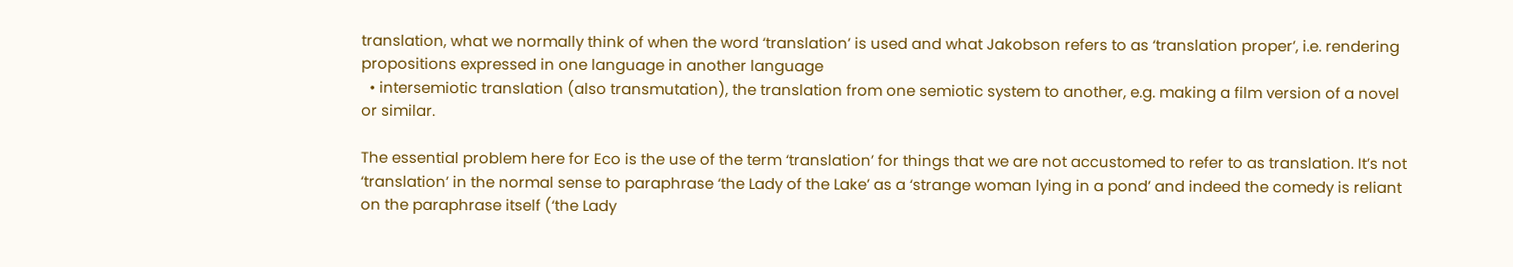translation, what we normally think of when the word ‘translation’ is used and what Jakobson refers to as ‘translation proper’, i.e. rendering propositions expressed in one language in another language
  • intersemiotic translation (also transmutation), the translation from one semiotic system to another, e.g. making a film version of a novel or similar.

The essential problem here for Eco is the use of the term ‘translation’ for things that we are not accustomed to refer to as translation. It’s not ‘translation’ in the normal sense to paraphrase ‘the Lady of the Lake’ as a ‘strange woman lying in a pond’ and indeed the comedy is reliant on the paraphrase itself (‘the Lady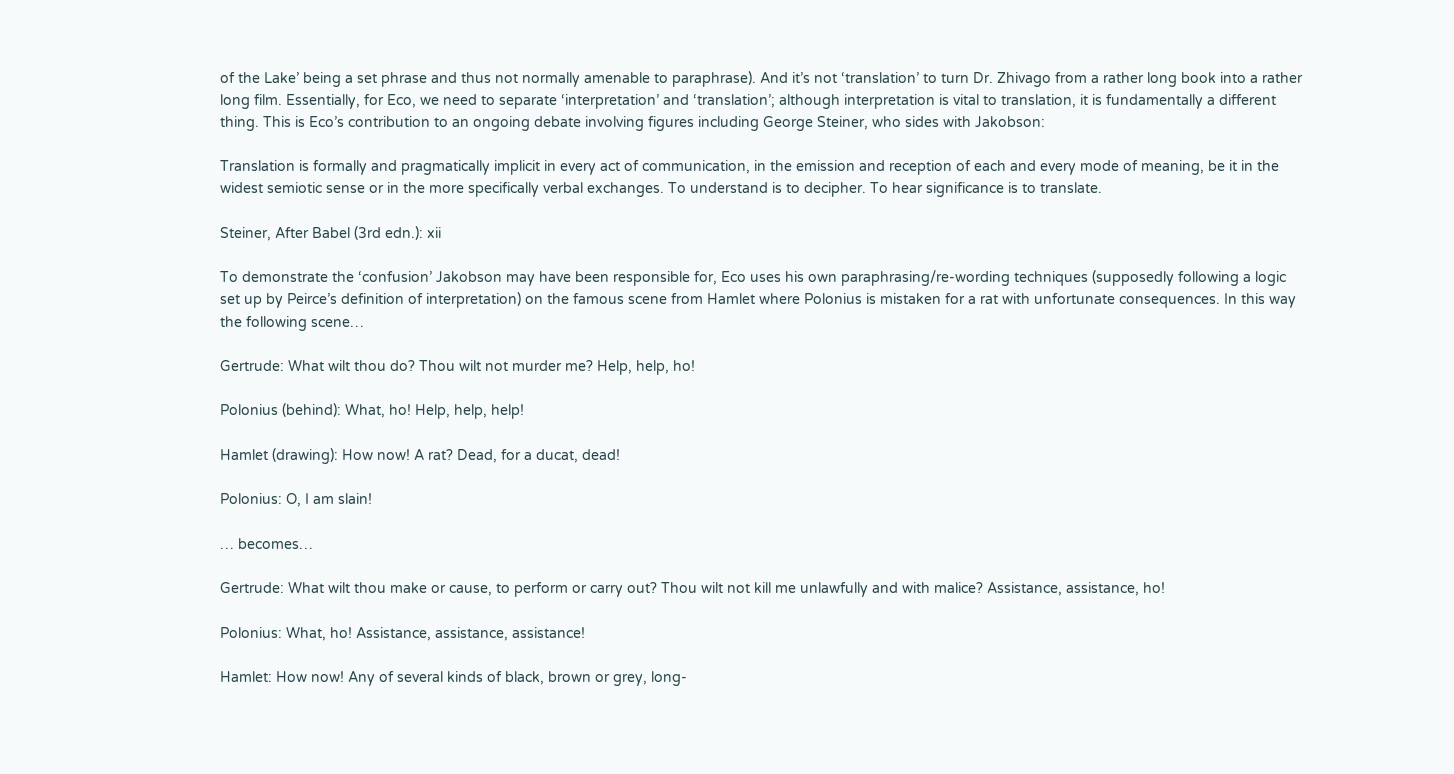of the Lake’ being a set phrase and thus not normally amenable to paraphrase). And it’s not ‘translation’ to turn Dr. Zhivago from a rather long book into a rather long film. Essentially, for Eco, we need to separate ‘interpretation’ and ‘translation’; although interpretation is vital to translation, it is fundamentally a different thing. This is Eco’s contribution to an ongoing debate involving figures including George Steiner, who sides with Jakobson:

Translation is formally and pragmatically implicit in every act of communication, in the emission and reception of each and every mode of meaning, be it in the widest semiotic sense or in the more specifically verbal exchanges. To understand is to decipher. To hear significance is to translate.

Steiner, After Babel (3rd edn.): xii

To demonstrate the ‘confusion’ Jakobson may have been responsible for, Eco uses his own paraphrasing/re-wording techniques (supposedly following a logic set up by Peirce’s definition of interpretation) on the famous scene from Hamlet where Polonius is mistaken for a rat with unfortunate consequences. In this way the following scene…

Gertrude: What wilt thou do? Thou wilt not murder me? Help, help, ho!

Polonius (behind): What, ho! Help, help, help!

Hamlet (drawing): How now! A rat? Dead, for a ducat, dead!

Polonius: O, I am slain!

… becomes…

Gertrude: What wilt thou make or cause, to perform or carry out? Thou wilt not kill me unlawfully and with malice? Assistance, assistance, ho!

Polonius: What, ho! Assistance, assistance, assistance!

Hamlet: How now! Any of several kinds of black, brown or grey, long-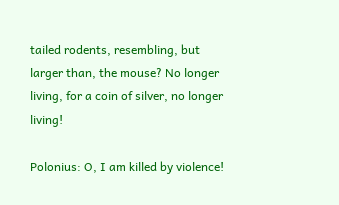tailed rodents, resembling, but larger than, the mouse? No longer living, for a coin of silver, no longer living!

Polonius: O, I am killed by violence!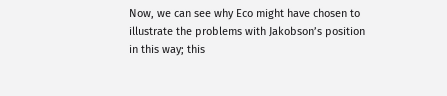Now, we can see why Eco might have chosen to illustrate the problems with Jakobson’s position in this way; this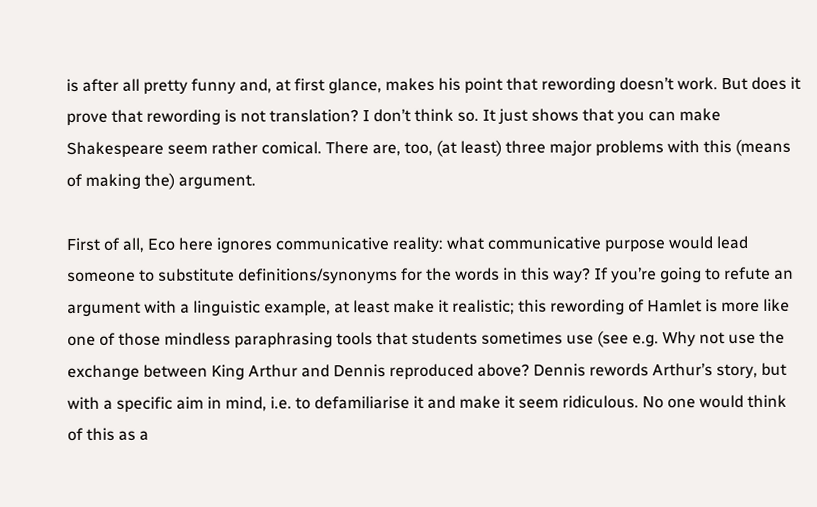is after all pretty funny and, at first glance, makes his point that rewording doesn’t work. But does it prove that rewording is not translation? I don’t think so. It just shows that you can make Shakespeare seem rather comical. There are, too, (at least) three major problems with this (means of making the) argument.

First of all, Eco here ignores communicative reality: what communicative purpose would lead someone to substitute definitions/synonyms for the words in this way? If you’re going to refute an argument with a linguistic example, at least make it realistic; this rewording of Hamlet is more like one of those mindless paraphrasing tools that students sometimes use (see e.g. Why not use the exchange between King Arthur and Dennis reproduced above? Dennis rewords Arthur’s story, but with a specific aim in mind, i.e. to defamiliarise it and make it seem ridiculous. No one would think of this as a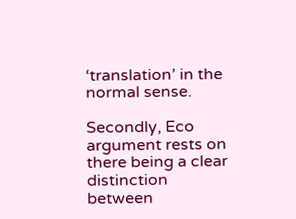‘translation’ in the normal sense.

Secondly, Eco argument rests on there being a clear distinction between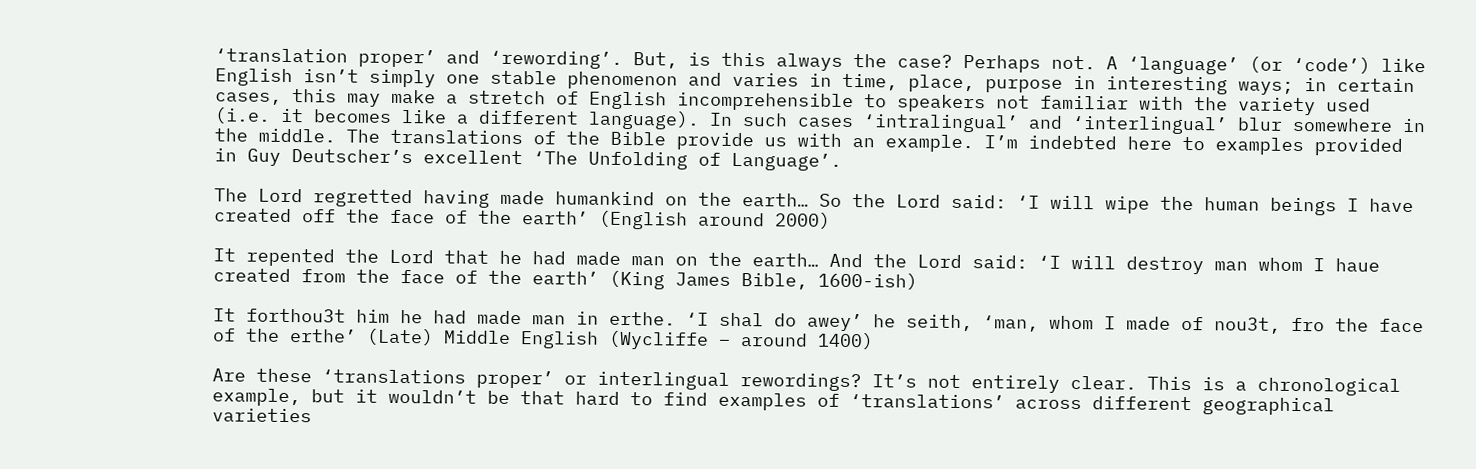‘translation proper’ and ‘rewording’. But, is this always the case? Perhaps not. A ‘language’ (or ‘code’) like English isn’t simply one stable phenomenon and varies in time, place, purpose in interesting ways; in certain cases, this may make a stretch of English incomprehensible to speakers not familiar with the variety used (i.e. it becomes like a different language). In such cases ‘intralingual’ and ‘interlingual’ blur somewhere in the middle. The translations of the Bible provide us with an example. I’m indebted here to examples provided in Guy Deutscher’s excellent ‘The Unfolding of Language’.

The Lord regretted having made humankind on the earth… So the Lord said: ‘I will wipe the human beings I have created off the face of the earth’ (English around 2000)

It repented the Lord that he had made man on the earth… And the Lord said: ‘I will destroy man whom I haue created from the face of the earth’ (King James Bible, 1600-ish)

It forthou3t him he had made man in erthe. ‘I shal do awey’ he seith, ‘man, whom I made of nou3t, fro the face of the erthe’ (Late) Middle English (Wycliffe – around 1400)

Are these ‘translations proper’ or interlingual rewordings? It’s not entirely clear. This is a chronological example, but it wouldn’t be that hard to find examples of ‘translations’ across different geographical varieties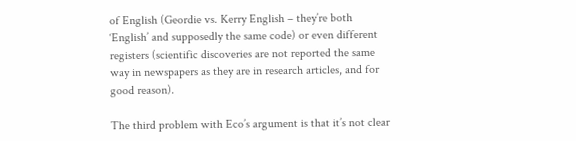of English (Geordie vs. Kerry English – they’re both ‘English’ and supposedly the same code) or even different registers (scientific discoveries are not reported the same way in newspapers as they are in research articles, and for good reason).

The third problem with Eco’s argument is that it’s not clear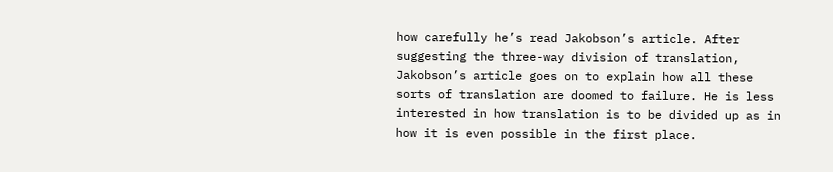how carefully he’s read Jakobson’s article. After suggesting the three-way division of translation, Jakobson’s article goes on to explain how all these sorts of translation are doomed to failure. He is less interested in how translation is to be divided up as in how it is even possible in the first place.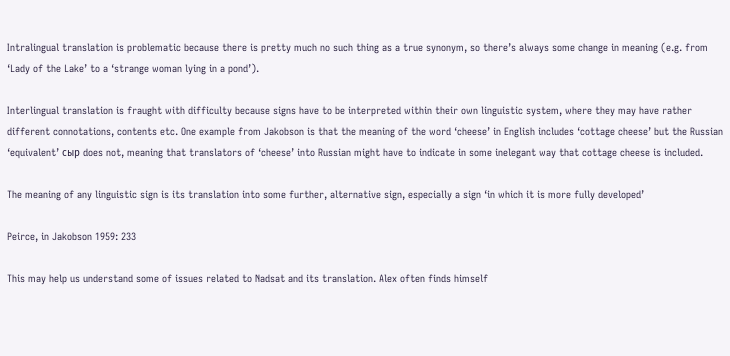Intralingual translation is problematic because there is pretty much no such thing as a true synonym, so there’s always some change in meaning (e.g. from ‘Lady of the Lake’ to a ‘strange woman lying in a pond’).

Interlingual translation is fraught with difficulty because signs have to be interpreted within their own linguistic system, where they may have rather different connotations, contents etc. One example from Jakobson is that the meaning of the word ‘cheese’ in English includes ‘cottage cheese’ but the Russian ‘equivalent’ сыр does not, meaning that translators of ‘cheese’ into Russian might have to indicate in some inelegant way that cottage cheese is included.

The meaning of any linguistic sign is its translation into some further, alternative sign, especially a sign ‘in which it is more fully developed’

Peirce, in Jakobson 1959: 233

This may help us understand some of issues related to Nadsat and its translation. Alex often finds himself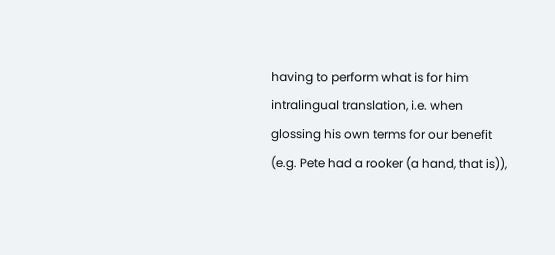having to perform what is for him intralingual translation, i.e. when glossing his own terms for our benefit (e.g. Pete had a rooker (a hand, that is)),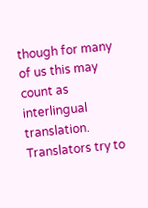though for many of us this may count as interlingual translation. Translators try to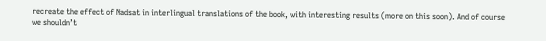recreate the effect of Nadsat in interlingual translations of the book, with interesting results (more on this soon). And of course we shouldn’t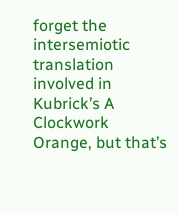forget the intersemiotic translation involved in Kubrick’s A Clockwork Orange, but that’s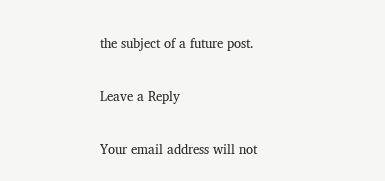the subject of a future post.

Leave a Reply

Your email address will not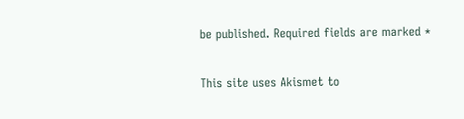be published. Required fields are marked *

This site uses Akismet to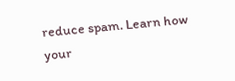reduce spam. Learn how your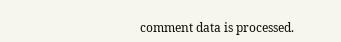comment data is processed.